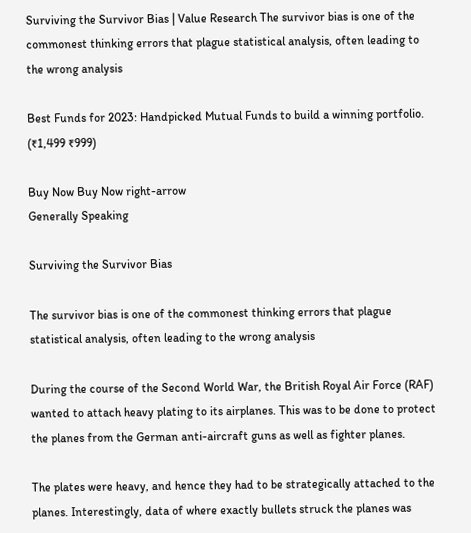Surviving the Survivor Bias | Value Research The survivor bias is one of the commonest thinking errors that plague statistical analysis, often leading to the wrong analysis

Best Funds for 2023: Handpicked Mutual Funds to build a winning portfolio.
(₹1,499 ₹999)

Buy Now Buy Now right-arrow
Generally Speaking

Surviving the Survivor Bias

The survivor bias is one of the commonest thinking errors that plague statistical analysis, often leading to the wrong analysis

During the course of the Second World War, the British Royal Air Force (RAF) wanted to attach heavy plating to its airplanes. This was to be done to protect the planes from the German anti-aircraft guns as well as fighter planes.

The plates were heavy, and hence they had to be strategically attached to the planes. Interestingly, data of where exactly bullets struck the planes was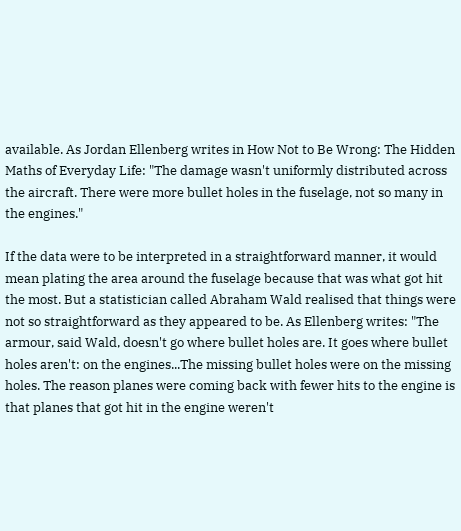available. As Jordan Ellenberg writes in How Not to Be Wrong: The Hidden Maths of Everyday Life: "The damage wasn't uniformly distributed across the aircraft. There were more bullet holes in the fuselage, not so many in the engines."

If the data were to be interpreted in a straightforward manner, it would mean plating the area around the fuselage because that was what got hit the most. But a statistician called Abraham Wald realised that things were not so straightforward as they appeared to be. As Ellenberg writes: "The armour, said Wald, doesn't go where bullet holes are. It goes where bullet holes aren't: on the engines...The missing bullet holes were on the missing holes. The reason planes were coming back with fewer hits to the engine is that planes that got hit in the engine weren't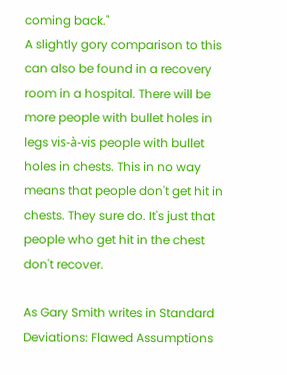coming back."
A slightly gory comparison to this can also be found in a recovery room in a hospital. There will be more people with bullet holes in legs vis-à-vis people with bullet holes in chests. This in no way means that people don't get hit in chests. They sure do. It's just that people who get hit in the chest don't recover.

As Gary Smith writes in Standard Deviations: Flawed Assumptions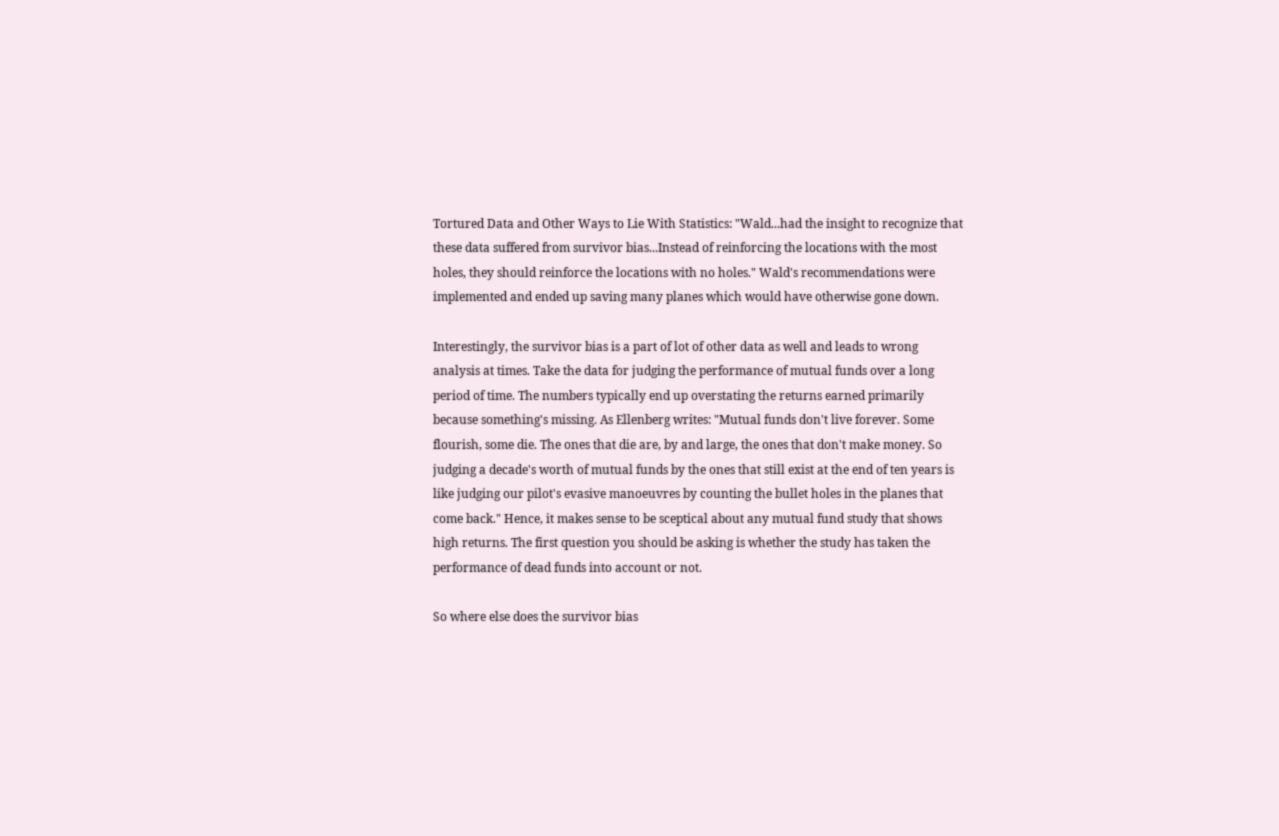Tortured Data and Other Ways to Lie With Statistics: "Wald...had the insight to recognize that these data suffered from survivor bias...Instead of reinforcing the locations with the most holes, they should reinforce the locations with no holes." Wald's recommendations were implemented and ended up saving many planes which would have otherwise gone down.

Interestingly, the survivor bias is a part of lot of other data as well and leads to wrong analysis at times. Take the data for judging the performance of mutual funds over a long period of time. The numbers typically end up overstating the returns earned primarily because something's missing. As Ellenberg writes: "Mutual funds don't live forever. Some flourish, some die. The ones that die are, by and large, the ones that don't make money. So judging a decade's worth of mutual funds by the ones that still exist at the end of ten years is like judging our pilot's evasive manoeuvres by counting the bullet holes in the planes that come back." Hence, it makes sense to be sceptical about any mutual fund study that shows high returns. The first question you should be asking is whether the study has taken the performance of dead funds into account or not.

So where else does the survivor bias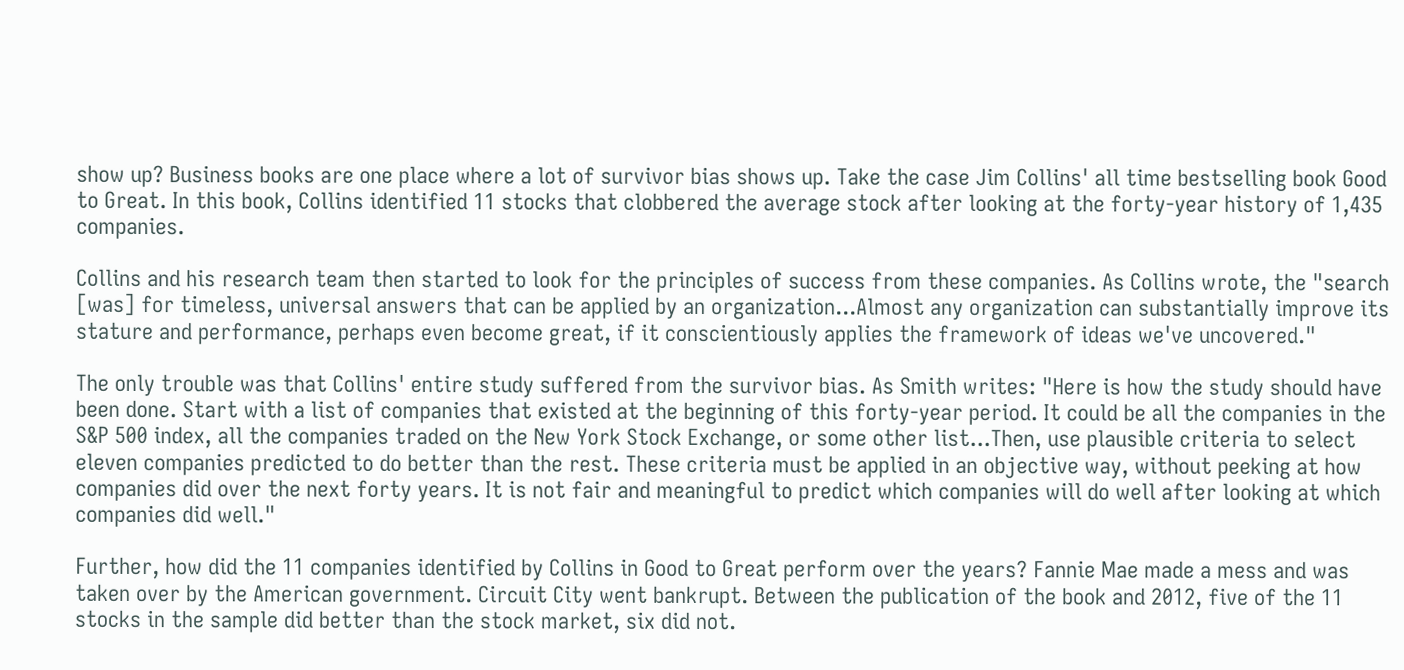show up? Business books are one place where a lot of survivor bias shows up. Take the case Jim Collins' all time bestselling book Good to Great. In this book, Collins identified 11 stocks that clobbered the average stock after looking at the forty-year history of 1,435 companies.

Collins and his research team then started to look for the principles of success from these companies. As Collins wrote, the "search [was] for timeless, universal answers that can be applied by an organization...Almost any organization can substantially improve its stature and performance, perhaps even become great, if it conscientiously applies the framework of ideas we've uncovered."

The only trouble was that Collins' entire study suffered from the survivor bias. As Smith writes: "Here is how the study should have been done. Start with a list of companies that existed at the beginning of this forty-year period. It could be all the companies in the S&P 500 index, all the companies traded on the New York Stock Exchange, or some other list...Then, use plausible criteria to select eleven companies predicted to do better than the rest. These criteria must be applied in an objective way, without peeking at how companies did over the next forty years. It is not fair and meaningful to predict which companies will do well after looking at which companies did well."

Further, how did the 11 companies identified by Collins in Good to Great perform over the years? Fannie Mae made a mess and was taken over by the American government. Circuit City went bankrupt. Between the publication of the book and 2012, five of the 11 stocks in the sample did better than the stock market, six did not.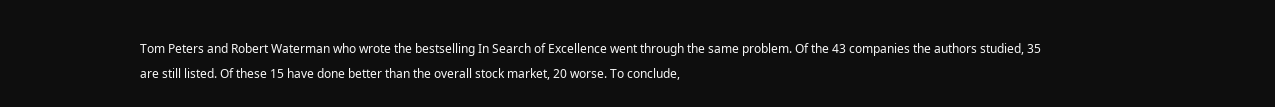Tom Peters and Robert Waterman who wrote the bestselling In Search of Excellence went through the same problem. Of the 43 companies the authors studied, 35 are still listed. Of these 15 have done better than the overall stock market, 20 worse. To conclude,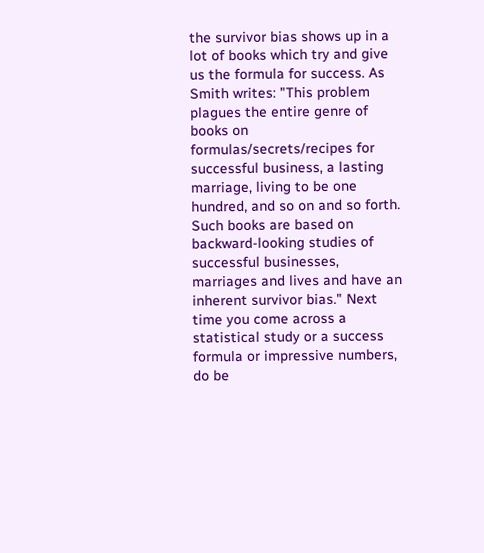the survivor bias shows up in a lot of books which try and give us the formula for success. As Smith writes: "This problem plagues the entire genre of books on formulas/secrets/recipes for successful business, a lasting marriage, living to be one hundred, and so on and so forth. Such books are based on backward-looking studies of successful businesses, marriages and lives and have an inherent survivor bias." Next time you come across a statistical study or a success formula or impressive numbers, do be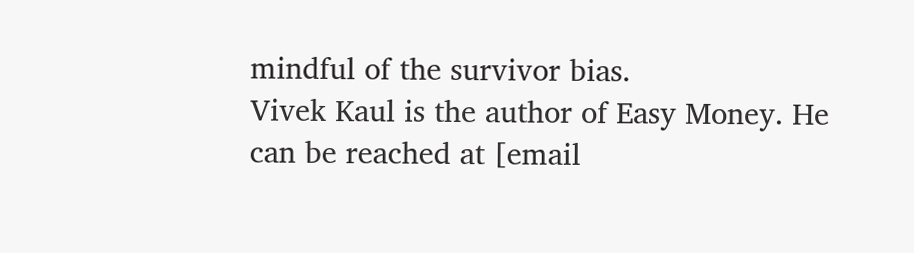mindful of the survivor bias.
Vivek Kaul is the author of Easy Money. He can be reached at [email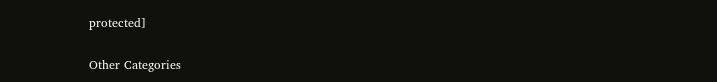protected]

Other Categories